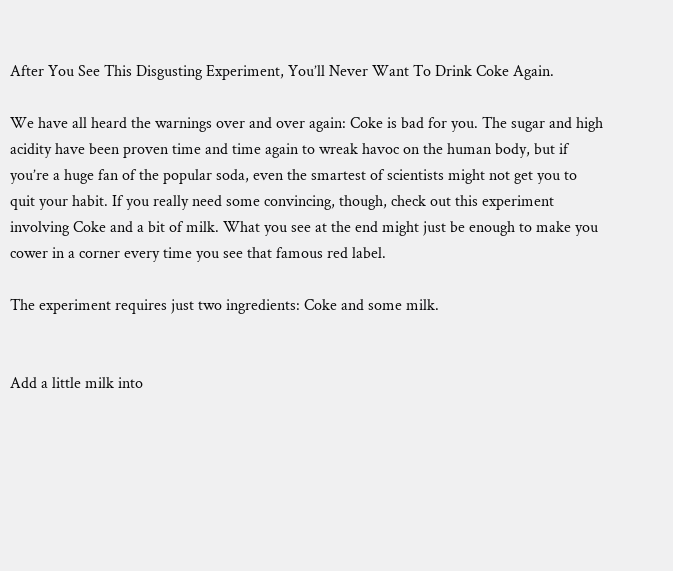After You See This Disgusting Experiment, You’ll Never Want To Drink Coke Again.

We have all heard the warnings over and over again: Coke is bad for you. The sugar and high acidity have been proven time and time again to wreak havoc on the human body, but if you’re a huge fan of the popular soda, even the smartest of scientists might not get you to quit your habit. If you really need some convincing, though, check out this experiment involving Coke and a bit of milk. What you see at the end might just be enough to make you cower in a corner every time you see that famous red label.

The experiment requires just two ingredients: Coke and some milk.


Add a little milk into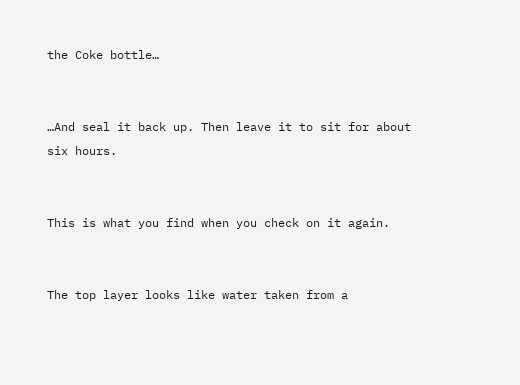the Coke bottle…


…And seal it back up. Then leave it to sit for about six hours.


This is what you find when you check on it again.


The top layer looks like water taken from a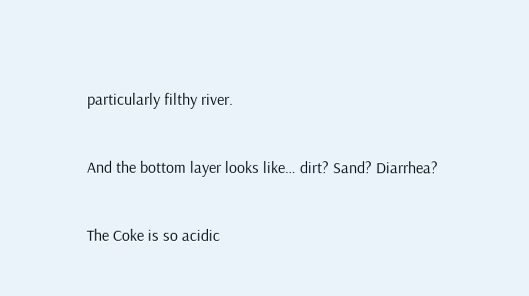particularly filthy river.


And the bottom layer looks like… dirt? Sand? Diarrhea?


The Coke is so acidic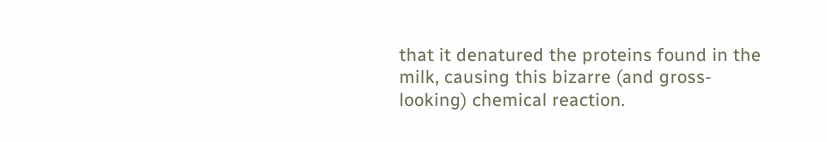that it denatured the proteins found in the milk, causing this bizarre (and gross-looking) chemical reaction.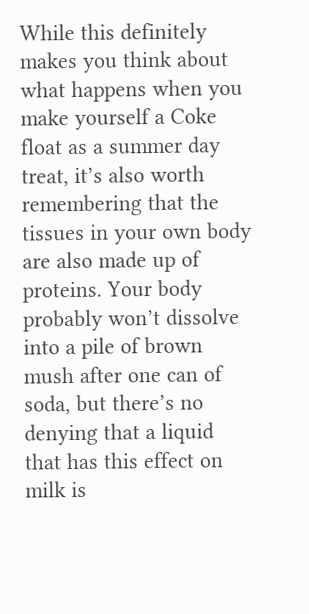While this definitely makes you think about what happens when you make yourself a Coke float as a summer day treat, it’s also worth remembering that the tissues in your own body are also made up of proteins. Your body probably won’t dissolve into a pile of brown mush after one can of soda, but there’s no denying that a liquid that has this effect on milk is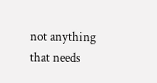not anything that needs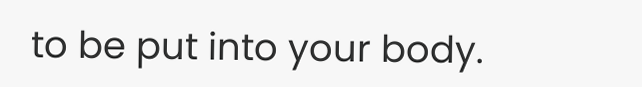to be put into your body.